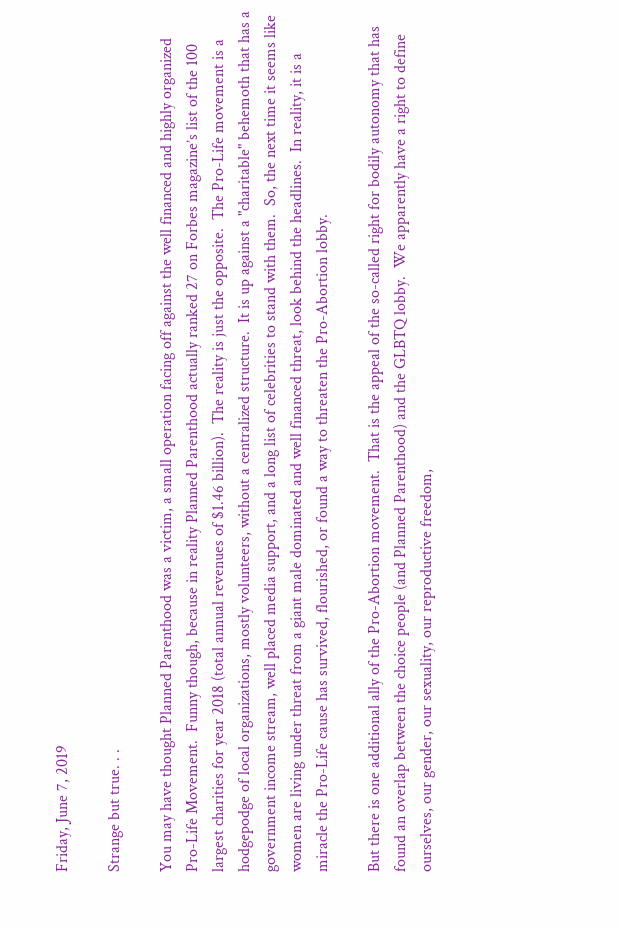Friday, June 7, 2019

Strange but true. . .

You may have thought Planned Parenthood was a victim, a small operation facing off against the well financed and highly organized Pro-Life Movement.  Funny though, because in reality Planned Parenthood actually ranked 27 on Forbes magazine’s list of the 100 largest charities for year 2018 (total annual revenues of $1.46 billion).  The reality is just the opposite.  The Pro-Life movement is a hodgepodge of local organizations, mostly volunteers, without a centralized structure.  It is up against a "charitable" behemoth that has a government income stream, well placed media support, and a long list of celebrities to stand with them.  So, the next time it seems like women are living under threat from a giant male dominated and well financed threat, look behind the headlines.  In reality, it is a miracle the Pro-Life cause has survived, flourished, or found a way to threaten the Pro-Abortion lobby.

But there is one additional ally of the Pro-Abortion movement.  That is the appeal of the so-called right for bodily autonomy that has found an overlap between the choice people (and Planned Parenthood) and the GLBTQ lobby.  We apparently have a right to define ourselves, our gender, our sexuality, our reproductive freedom,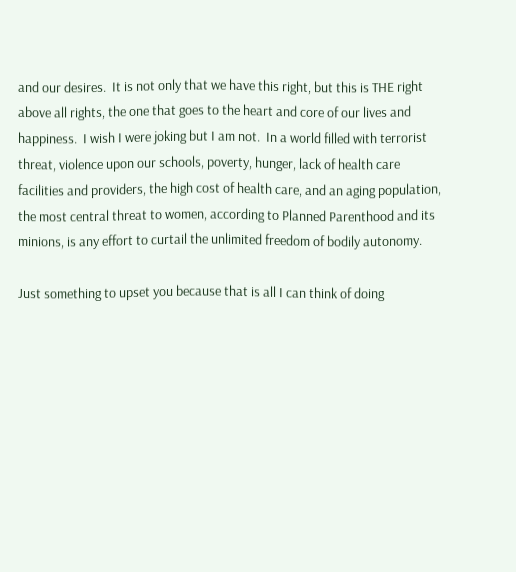and our desires.  It is not only that we have this right, but this is THE right above all rights, the one that goes to the heart and core of our lives and happiness.  I wish I were joking but I am not.  In a world filled with terrorist threat, violence upon our schools, poverty, hunger, lack of health care facilities and providers, the high cost of health care, and an aging population, the most central threat to women, according to Planned Parenthood and its minions, is any effort to curtail the unlimited freedom of bodily autonomy.

Just something to upset you because that is all I can think of doing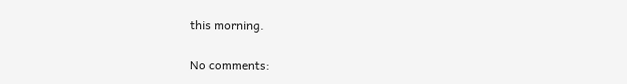this morning.

No comments: